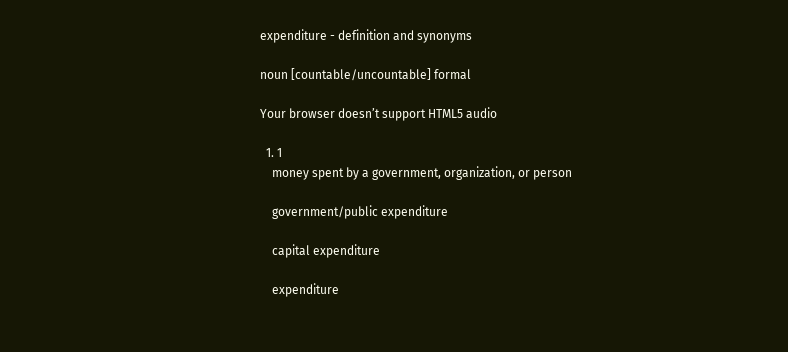expenditure - definition and synonyms

noun [countable/uncountable] formal

Your browser doesn’t support HTML5 audio

  1. 1
    money spent by a government, organization, or person

    government/public expenditure

    capital expenditure

    expenditure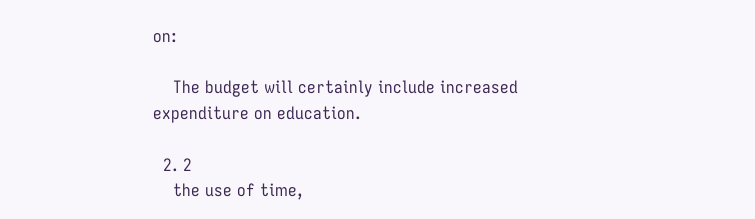on:

    The budget will certainly include increased expenditure on education.

  2. 2
    the use of time,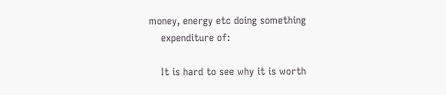money, energy etc doing something
    expenditure of:

    It is hard to see why it is worth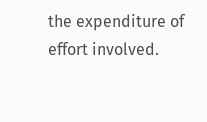the expenditure of effort involved.